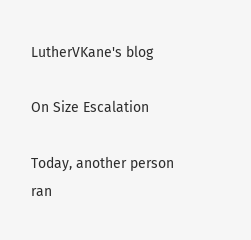LutherVKane's blog

On Size Escalation

Today, another person ran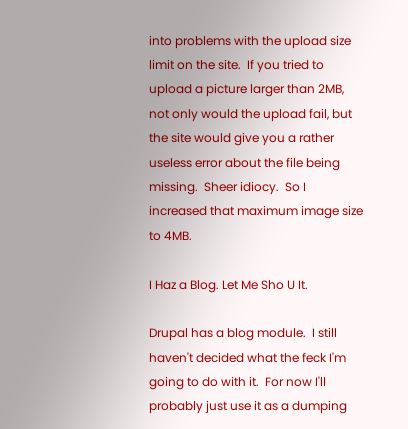into problems with the upload size limit on the site.  If you tried to upload a picture larger than 2MB, not only would the upload fail, but the site would give you a rather useless error about the file being missing.  Sheer idiocy.  So I increased that maximum image size to 4MB.

I Haz a Blog. Let Me Sho U It.

Drupal has a blog module.  I still haven't decided what the feck I'm going to do with it.  For now I'll probably just use it as a dumping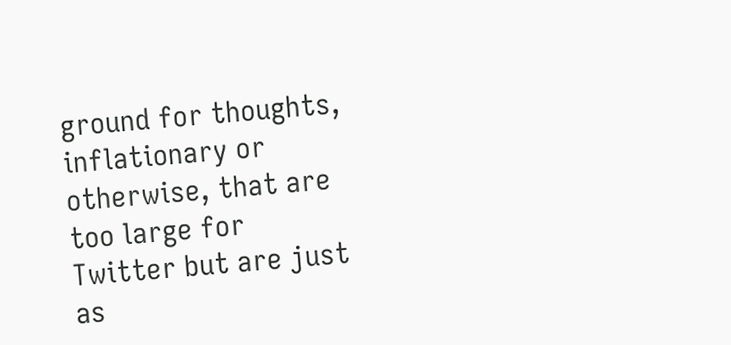ground for thoughts, inflationary or otherwise, that are too large for Twitter but are just as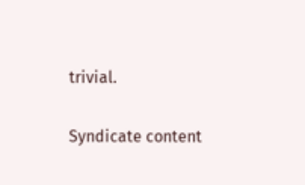trivial.

Syndicate content